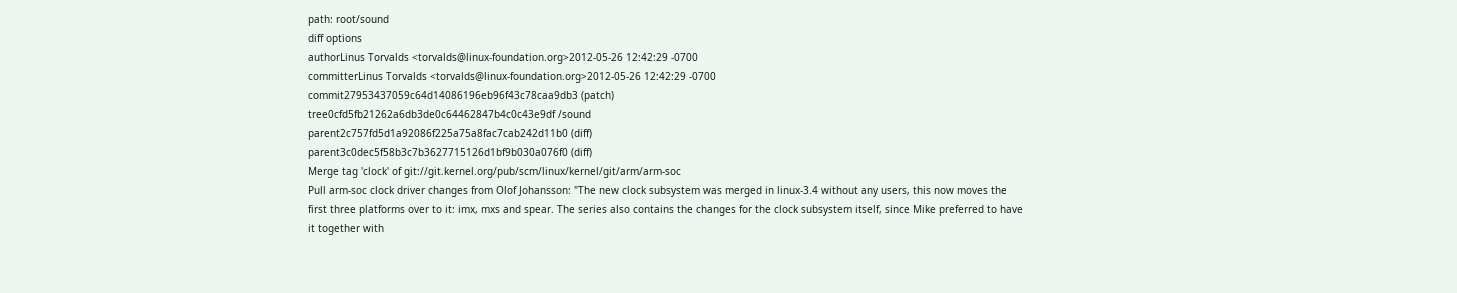path: root/sound
diff options
authorLinus Torvalds <torvalds@linux-foundation.org>2012-05-26 12:42:29 -0700
committerLinus Torvalds <torvalds@linux-foundation.org>2012-05-26 12:42:29 -0700
commit27953437059c64d14086196eb96f43c78caa9db3 (patch)
tree0cfd5fb21262a6db3de0c64462847b4c0c43e9df /sound
parent2c757fd5d1a92086f225a75a8fac7cab242d11b0 (diff)
parent3c0dec5f58b3c7b3627715126d1bf9b030a076f0 (diff)
Merge tag 'clock' of git://git.kernel.org/pub/scm/linux/kernel/git/arm/arm-soc
Pull arm-soc clock driver changes from Olof Johansson: "The new clock subsystem was merged in linux-3.4 without any users, this now moves the first three platforms over to it: imx, mxs and spear. The series also contains the changes for the clock subsystem itself, since Mike preferred to have it together with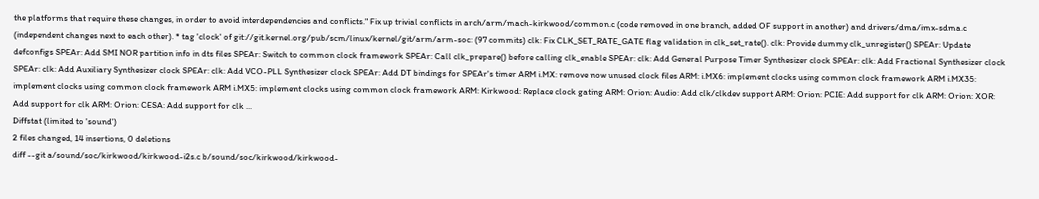the platforms that require these changes, in order to avoid interdependencies and conflicts." Fix up trivial conflicts in arch/arm/mach-kirkwood/common.c (code removed in one branch, added OF support in another) and drivers/dma/imx-sdma.c (independent changes next to each other). * tag 'clock' of git://git.kernel.org/pub/scm/linux/kernel/git/arm/arm-soc: (97 commits) clk: Fix CLK_SET_RATE_GATE flag validation in clk_set_rate(). clk: Provide dummy clk_unregister() SPEAr: Update defconfigs SPEAr: Add SMI NOR partition info in dts files SPEAr: Switch to common clock framework SPEAr: Call clk_prepare() before calling clk_enable SPEAr: clk: Add General Purpose Timer Synthesizer clock SPEAr: clk: Add Fractional Synthesizer clock SPEAr: clk: Add Auxiliary Synthesizer clock SPEAr: clk: Add VCO-PLL Synthesizer clock SPEAr: Add DT bindings for SPEAr's timer ARM i.MX: remove now unused clock files ARM: i.MX6: implement clocks using common clock framework ARM i.MX35: implement clocks using common clock framework ARM i.MX5: implement clocks using common clock framework ARM: Kirkwood: Replace clock gating ARM: Orion: Audio: Add clk/clkdev support ARM: Orion: PCIE: Add support for clk ARM: Orion: XOR: Add support for clk ARM: Orion: CESA: Add support for clk ...
Diffstat (limited to 'sound')
2 files changed, 14 insertions, 0 deletions
diff --git a/sound/soc/kirkwood/kirkwood-i2s.c b/sound/soc/kirkwood/kirkwood-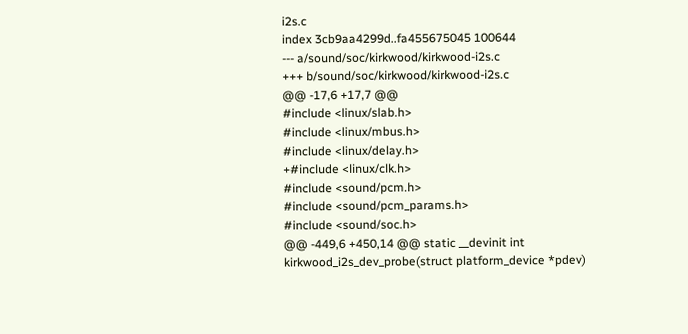i2s.c
index 3cb9aa4299d..fa455675045 100644
--- a/sound/soc/kirkwood/kirkwood-i2s.c
+++ b/sound/soc/kirkwood/kirkwood-i2s.c
@@ -17,6 +17,7 @@
#include <linux/slab.h>
#include <linux/mbus.h>
#include <linux/delay.h>
+#include <linux/clk.h>
#include <sound/pcm.h>
#include <sound/pcm_params.h>
#include <sound/soc.h>
@@ -449,6 +450,14 @@ static __devinit int kirkwood_i2s_dev_probe(struct platform_device *pdev)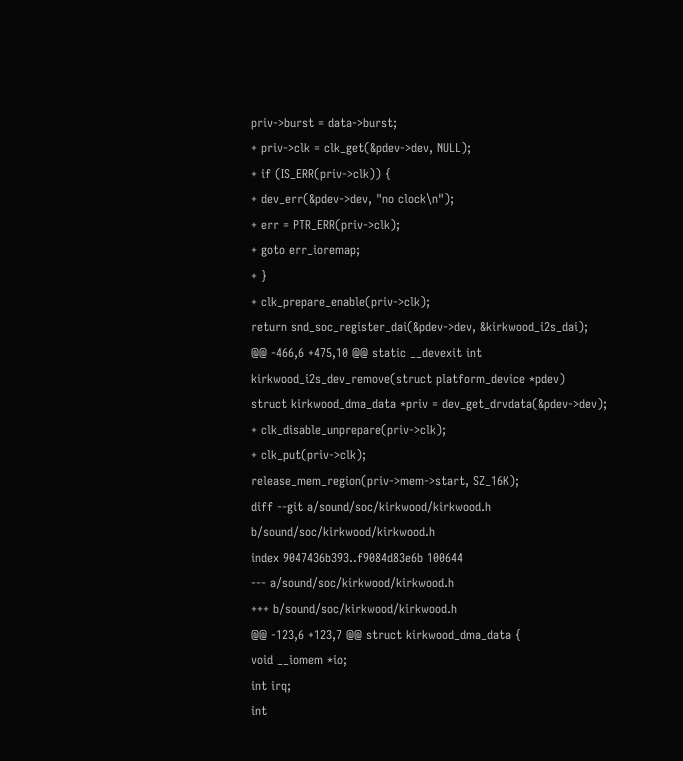priv->burst = data->burst;
+ priv->clk = clk_get(&pdev->dev, NULL);
+ if (IS_ERR(priv->clk)) {
+ dev_err(&pdev->dev, "no clock\n");
+ err = PTR_ERR(priv->clk);
+ goto err_ioremap;
+ }
+ clk_prepare_enable(priv->clk);
return snd_soc_register_dai(&pdev->dev, &kirkwood_i2s_dai);
@@ -466,6 +475,10 @@ static __devexit int kirkwood_i2s_dev_remove(struct platform_device *pdev)
struct kirkwood_dma_data *priv = dev_get_drvdata(&pdev->dev);
+ clk_disable_unprepare(priv->clk);
+ clk_put(priv->clk);
release_mem_region(priv->mem->start, SZ_16K);
diff --git a/sound/soc/kirkwood/kirkwood.h b/sound/soc/kirkwood/kirkwood.h
index 9047436b393..f9084d83e6b 100644
--- a/sound/soc/kirkwood/kirkwood.h
+++ b/sound/soc/kirkwood/kirkwood.h
@@ -123,6 +123,7 @@ struct kirkwood_dma_data {
void __iomem *io;
int irq;
int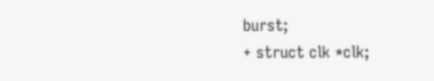burst;
+ struct clk *clk;